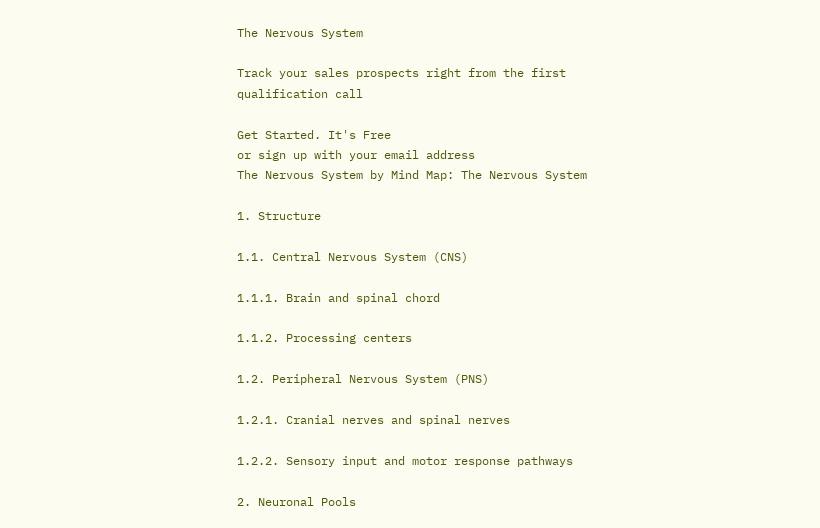The Nervous System

Track your sales prospects right from the first qualification call

Get Started. It's Free
or sign up with your email address
The Nervous System by Mind Map: The Nervous System

1. Structure

1.1. Central Nervous System (CNS)

1.1.1. Brain and spinal chord

1.1.2. Processing centers

1.2. Peripheral Nervous System (PNS)

1.2.1. Cranial nerves and spinal nerves

1.2.2. Sensory input and motor response pathways

2. Neuronal Pools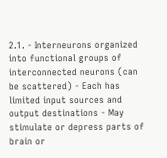2.1. - Interneurons organized into functional groups of interconnected neurons (can be scattered) - Each has limited input sources and output destinations - May stimulate or depress parts of brain or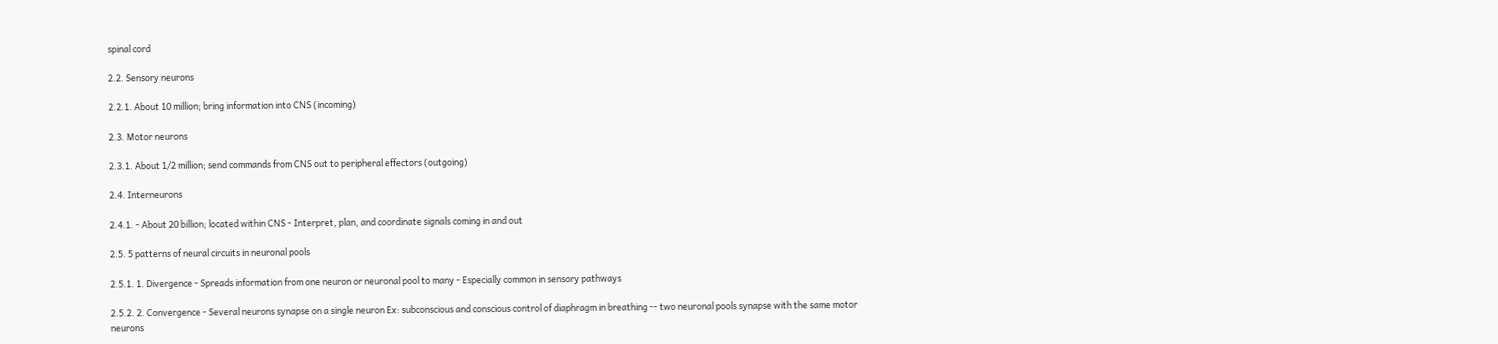spinal cord

2.2. Sensory neurons

2.2.1. About 10 million; bring information into CNS (incoming)

2.3. Motor neurons

2.3.1. About 1/2 million; send commands from CNS out to peripheral effectors (outgoing)

2.4. Interneurons

2.4.1. - About 20 billion; located within CNS - Interpret, plan, and coordinate signals coming in and out

2.5. 5 patterns of neural circuits in neuronal pools

2.5.1. 1. Divergence - Spreads information from one neuron or neuronal pool to many - Especially common in sensory pathways

2.5.2. 2. Convergence - Several neurons synapse on a single neuron Ex: subconscious and conscious control of diaphragm in breathing -- two neuronal pools synapse with the same motor neurons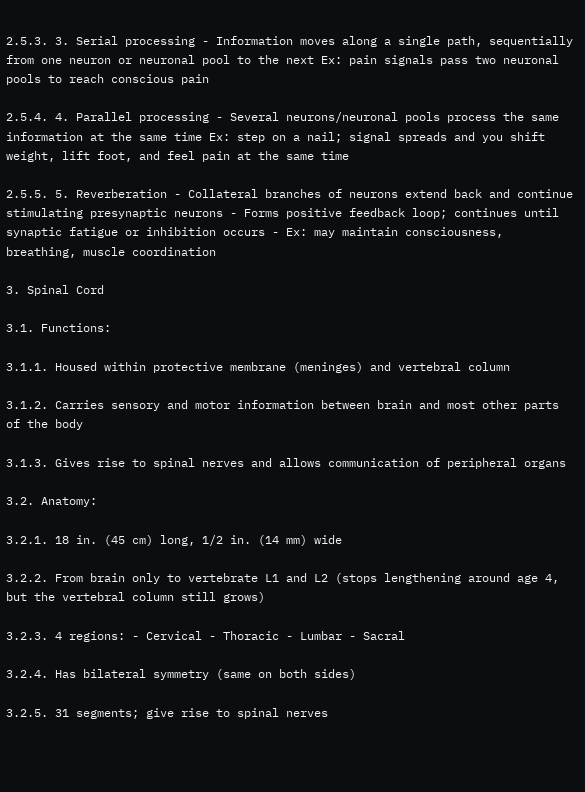2.5.3. 3. Serial processing - Information moves along a single path, sequentially from one neuron or neuronal pool to the next Ex: pain signals pass two neuronal pools to reach conscious pain

2.5.4. 4. Parallel processing - Several neurons/neuronal pools process the same information at the same time Ex: step on a nail; signal spreads and you shift weight, lift foot, and feel pain at the same time

2.5.5. 5. Reverberation - Collateral branches of neurons extend back and continue stimulating presynaptic neurons - Forms positive feedback loop; continues until synaptic fatigue or inhibition occurs - Ex: may maintain consciousness, breathing, muscle coordination

3. Spinal Cord

3.1. Functions:

3.1.1. Housed within protective membrane (meninges) and vertebral column

3.1.2. Carries sensory and motor information between brain and most other parts of the body

3.1.3. Gives rise to spinal nerves and allows communication of peripheral organs

3.2. Anatomy:

3.2.1. 18 in. (45 cm) long, 1/2 in. (14 mm) wide

3.2.2. From brain only to vertebrate L1 and L2 (stops lengthening around age 4, but the vertebral column still grows)

3.2.3. 4 regions: - Cervical - Thoracic - Lumbar - Sacral

3.2.4. Has bilateral symmetry (same on both sides)

3.2.5. 31 segments; give rise to spinal nerves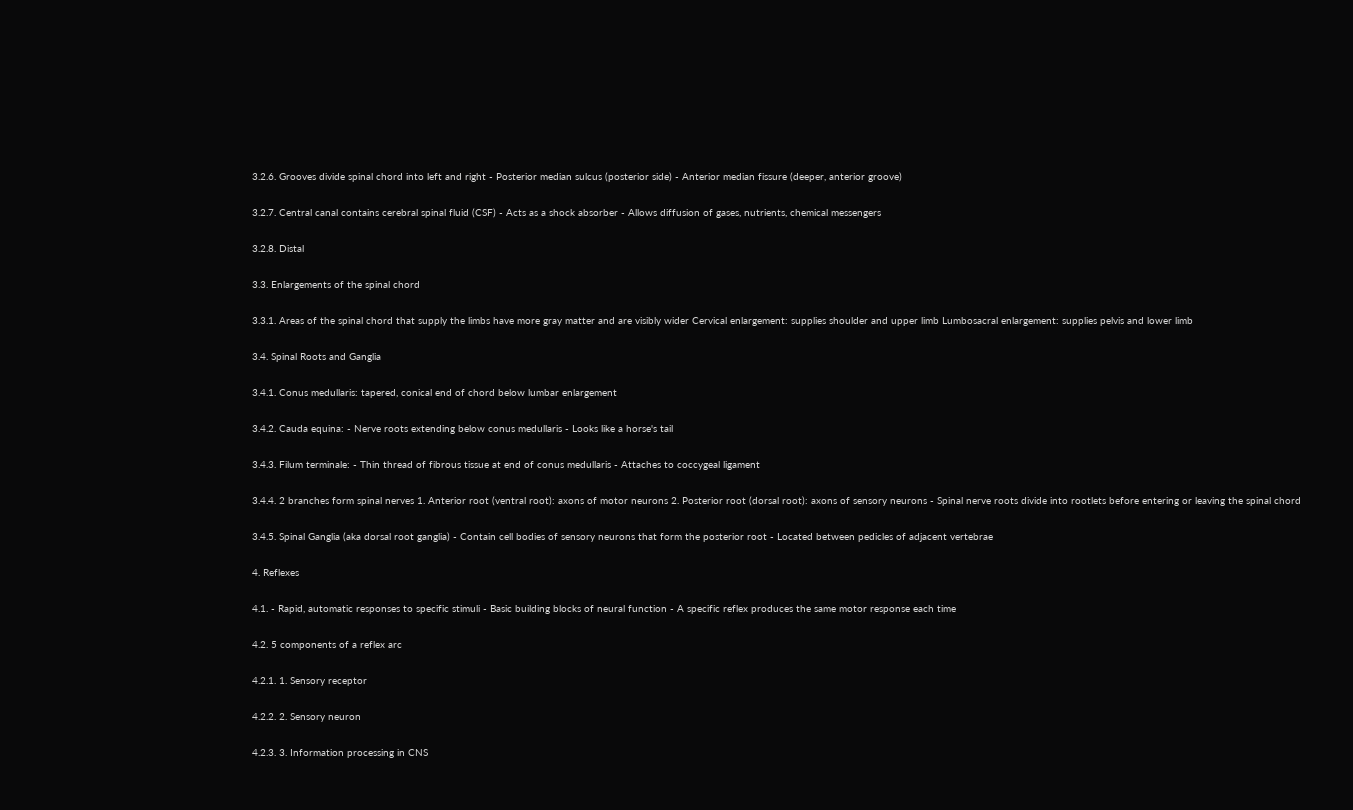3.2.6. Grooves divide spinal chord into left and right - Posterior median sulcus (posterior side) - Anterior median fissure (deeper, anterior groove)

3.2.7. Central canal contains cerebral spinal fluid (CSF) - Acts as a shock absorber - Allows diffusion of gases, nutrients, chemical messengers

3.2.8. Distal

3.3. Enlargements of the spinal chord

3.3.1. Areas of the spinal chord that supply the limbs have more gray matter and are visibly wider Cervical enlargement: supplies shoulder and upper limb Lumbosacral enlargement: supplies pelvis and lower limb

3.4. Spinal Roots and Ganglia

3.4.1. Conus medullaris: tapered, conical end of chord below lumbar enlargement

3.4.2. Cauda equina: - Nerve roots extending below conus medullaris - Looks like a horse's tail

3.4.3. Filum terminale: - Thin thread of fibrous tissue at end of conus medullaris - Attaches to coccygeal ligament

3.4.4. 2 branches form spinal nerves 1. Anterior root (ventral root): axons of motor neurons 2. Posterior root (dorsal root): axons of sensory neurons - Spinal nerve roots divide into rootlets before entering or leaving the spinal chord

3.4.5. Spinal Ganglia (aka dorsal root ganglia) - Contain cell bodies of sensory neurons that form the posterior root - Located between pedicles of adjacent vertebrae

4. Reflexes

4.1. - Rapid, automatic responses to specific stimuli - Basic building blocks of neural function - A specific reflex produces the same motor response each time

4.2. 5 components of a reflex arc

4.2.1. 1. Sensory receptor

4.2.2. 2. Sensory neuron

4.2.3. 3. Information processing in CNS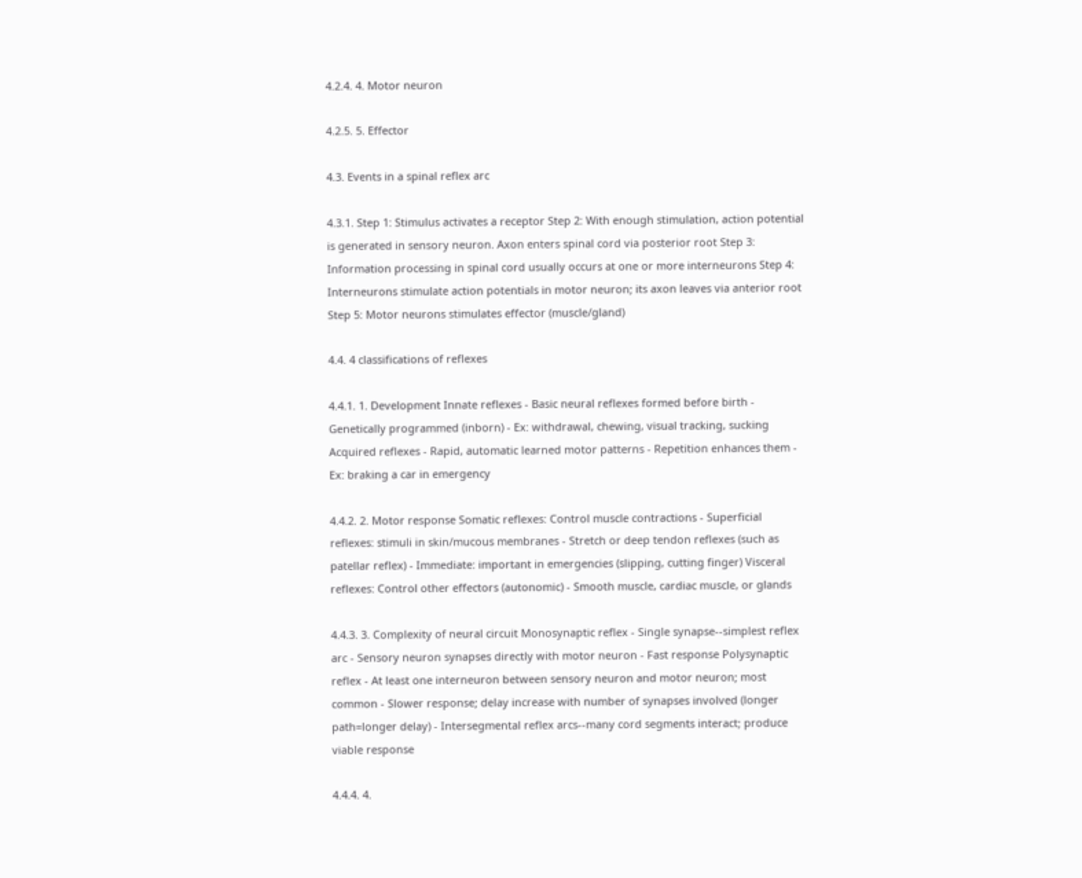4.2.4. 4. Motor neuron

4.2.5. 5. Effector

4.3. Events in a spinal reflex arc

4.3.1. Step 1: Stimulus activates a receptor Step 2: With enough stimulation, action potential is generated in sensory neuron. Axon enters spinal cord via posterior root Step 3: Information processing in spinal cord usually occurs at one or more interneurons Step 4: Interneurons stimulate action potentials in motor neuron; its axon leaves via anterior root Step 5: Motor neurons stimulates effector (muscle/gland)

4.4. 4 classifications of reflexes

4.4.1. 1. Development Innate reflexes - Basic neural reflexes formed before birth - Genetically programmed (inborn) - Ex: withdrawal, chewing, visual tracking, sucking Acquired reflexes - Rapid, automatic learned motor patterns - Repetition enhances them - Ex: braking a car in emergency

4.4.2. 2. Motor response Somatic reflexes: Control muscle contractions - Superficial reflexes: stimuli in skin/mucous membranes - Stretch or deep tendon reflexes (such as patellar reflex) - Immediate: important in emergencies (slipping, cutting finger) Visceral reflexes: Control other effectors (autonomic) - Smooth muscle, cardiac muscle, or glands

4.4.3. 3. Complexity of neural circuit Monosynaptic reflex - Single synapse--simplest reflex arc - Sensory neuron synapses directly with motor neuron - Fast response Polysynaptic reflex - At least one interneuron between sensory neuron and motor neuron; most common - Slower response; delay increase with number of synapses involved (longer path=longer delay) - Intersegmental reflex arcs--many cord segments interact; produce viable response

4.4.4. 4.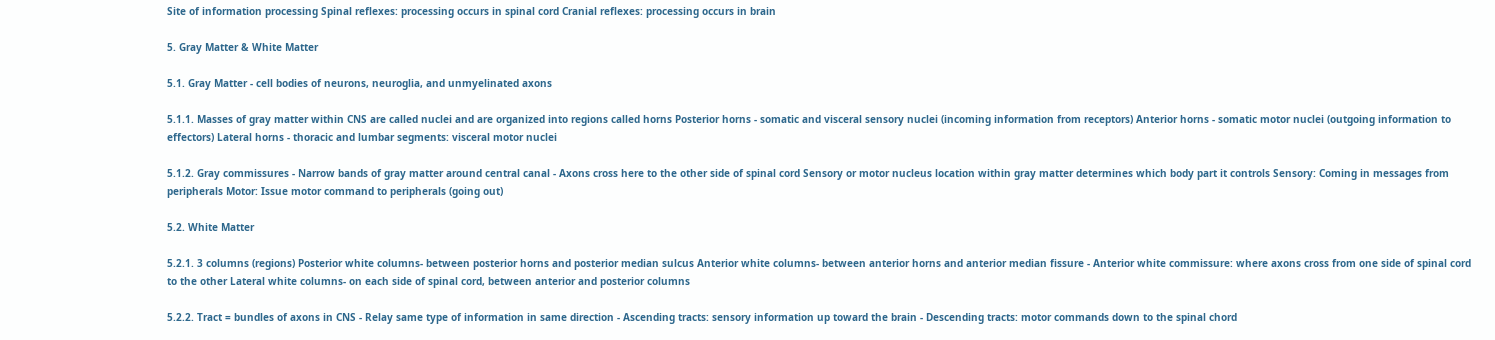Site of information processing Spinal reflexes: processing occurs in spinal cord Cranial reflexes: processing occurs in brain

5. Gray Matter & White Matter

5.1. Gray Matter - cell bodies of neurons, neuroglia, and unmyelinated axons

5.1.1. Masses of gray matter within CNS are called nuclei and are organized into regions called horns Posterior horns - somatic and visceral sensory nuclei (incoming information from receptors) Anterior horns - somatic motor nuclei (outgoing information to effectors) Lateral horns - thoracic and lumbar segments: visceral motor nuclei

5.1.2. Gray commissures - Narrow bands of gray matter around central canal - Axons cross here to the other side of spinal cord Sensory or motor nucleus location within gray matter determines which body part it controls Sensory: Coming in messages from peripherals Motor: Issue motor command to peripherals (going out)

5.2. White Matter

5.2.1. 3 columns (regions) Posterior white columns- between posterior horns and posterior median sulcus Anterior white columns- between anterior horns and anterior median fissure - Anterior white commissure: where axons cross from one side of spinal cord to the other Lateral white columns- on each side of spinal cord, between anterior and posterior columns

5.2.2. Tract = bundles of axons in CNS - Relay same type of information in same direction - Ascending tracts: sensory information up toward the brain - Descending tracts: motor commands down to the spinal chord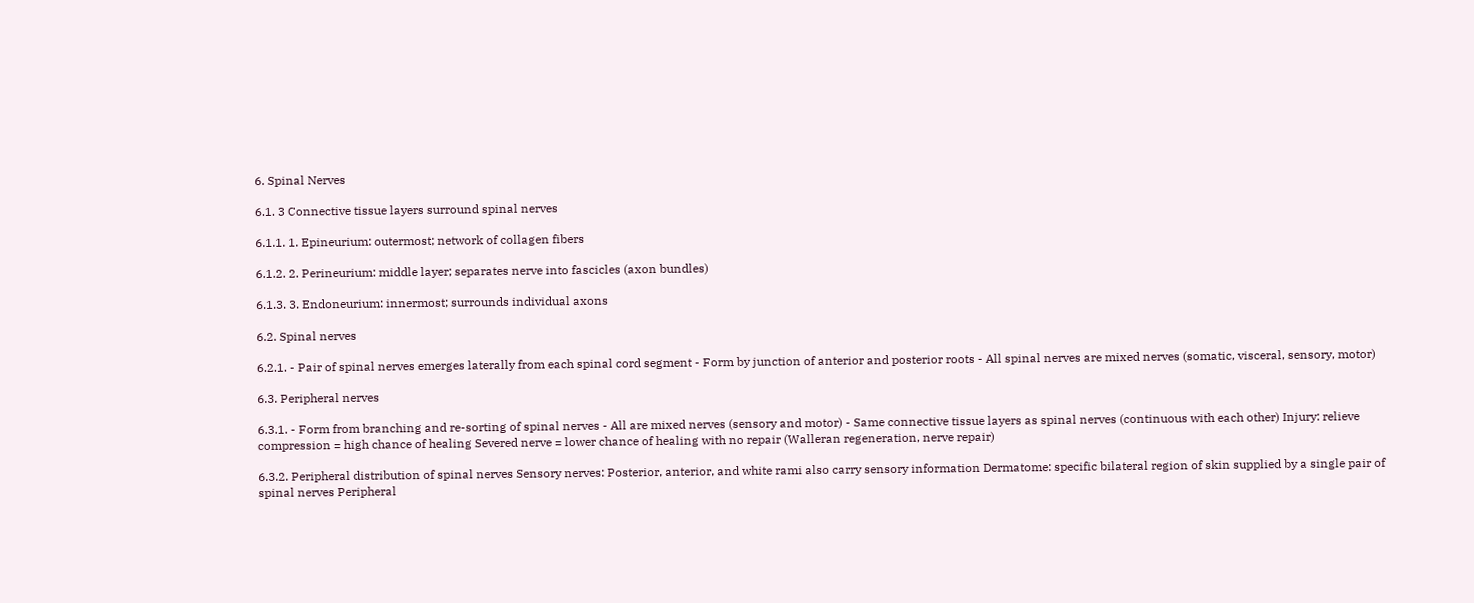6. Spinal Nerves

6.1. 3 Connective tissue layers surround spinal nerves

6.1.1. 1. Epineurium: outermost; network of collagen fibers

6.1.2. 2. Perineurium: middle layer; separates nerve into fascicles (axon bundles)

6.1.3. 3. Endoneurium: innermost; surrounds individual axons

6.2. Spinal nerves

6.2.1. - Pair of spinal nerves emerges laterally from each spinal cord segment - Form by junction of anterior and posterior roots - All spinal nerves are mixed nerves (somatic, visceral, sensory, motor)

6.3. Peripheral nerves

6.3.1. - Form from branching and re-sorting of spinal nerves - All are mixed nerves (sensory and motor) - Same connective tissue layers as spinal nerves (continuous with each other) Injury: relieve compression = high chance of healing Severed nerve = lower chance of healing with no repair (Walleran regeneration, nerve repair)

6.3.2. Peripheral distribution of spinal nerves Sensory nerves: Posterior, anterior, and white rami also carry sensory information Dermatome: specific bilateral region of skin supplied by a single pair of spinal nerves Peripheral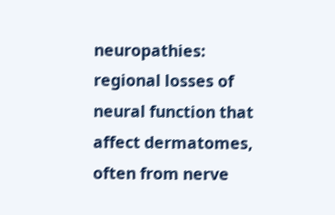neuropathies: regional losses of neural function that affect dermatomes, often from nerve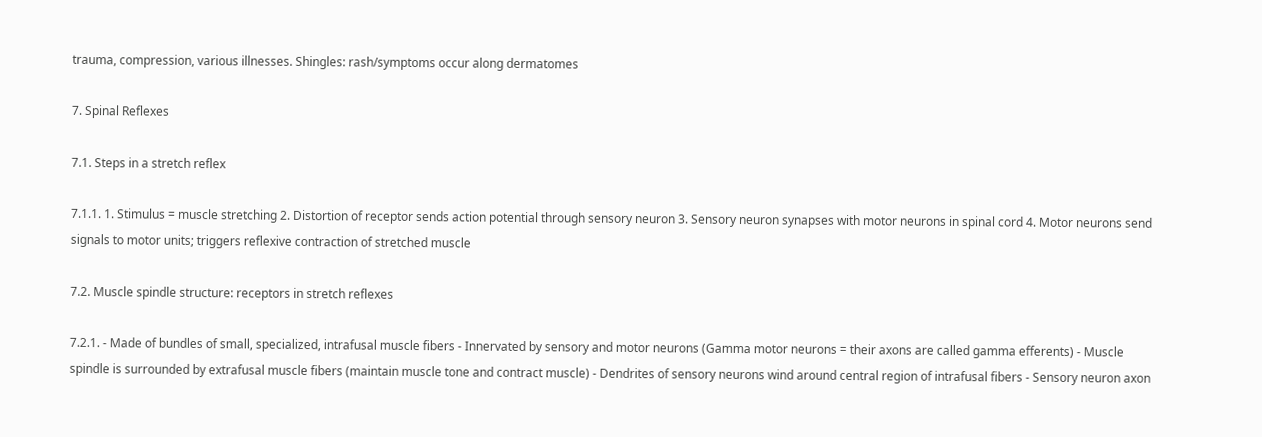trauma, compression, various illnesses. Shingles: rash/symptoms occur along dermatomes

7. Spinal Reflexes

7.1. Steps in a stretch reflex

7.1.1. 1. Stimulus = muscle stretching 2. Distortion of receptor sends action potential through sensory neuron 3. Sensory neuron synapses with motor neurons in spinal cord 4. Motor neurons send signals to motor units; triggers reflexive contraction of stretched muscle

7.2. Muscle spindle structure: receptors in stretch reflexes

7.2.1. - Made of bundles of small, specialized, intrafusal muscle fibers - Innervated by sensory and motor neurons (Gamma motor neurons = their axons are called gamma efferents) - Muscle spindle is surrounded by extrafusal muscle fibers (maintain muscle tone and contract muscle) - Dendrites of sensory neurons wind around central region of intrafusal fibers - Sensory neuron axon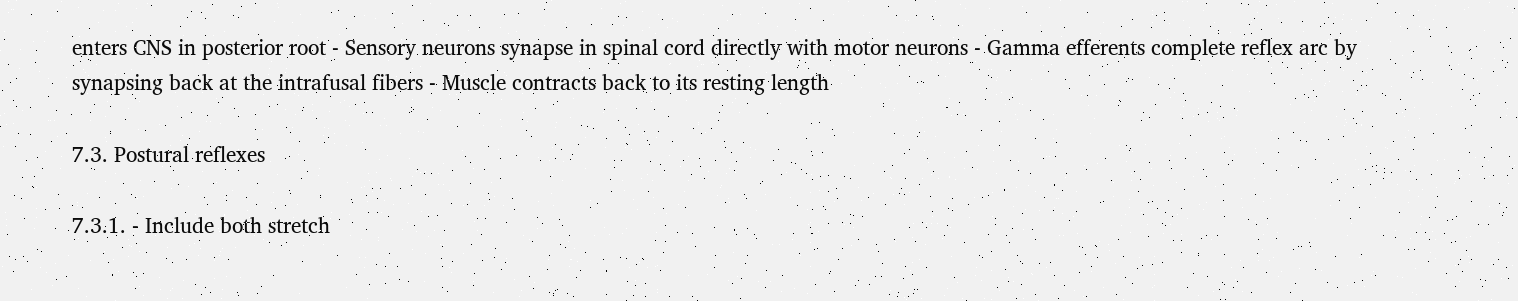enters CNS in posterior root - Sensory neurons synapse in spinal cord directly with motor neurons - Gamma efferents complete reflex arc by synapsing back at the intrafusal fibers - Muscle contracts back to its resting length

7.3. Postural reflexes

7.3.1. - Include both stretch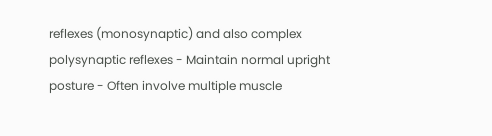reflexes (monosynaptic) and also complex polysynaptic reflexes - Maintain normal upright posture - Often involve multiple muscle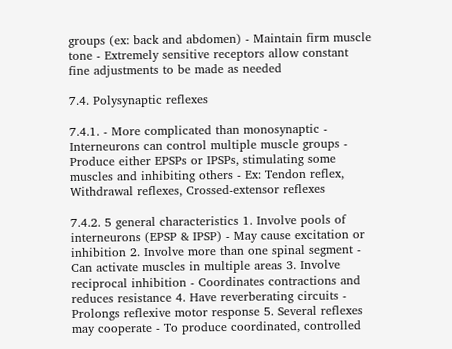groups (ex: back and abdomen) - Maintain firm muscle tone - Extremely sensitive receptors allow constant fine adjustments to be made as needed

7.4. Polysynaptic reflexes

7.4.1. - More complicated than monosynaptic - Interneurons can control multiple muscle groups - Produce either EPSPs or IPSPs, stimulating some muscles and inhibiting others - Ex: Tendon reflex, Withdrawal reflexes, Crossed-extensor reflexes

7.4.2. 5 general characteristics 1. Involve pools of interneurons (EPSP & IPSP) - May cause excitation or inhibition 2. Involve more than one spinal segment - Can activate muscles in multiple areas 3. Involve reciprocal inhibition - Coordinates contractions and reduces resistance 4. Have reverberating circuits - Prolongs reflexive motor response 5. Several reflexes may cooperate - To produce coordinated, controlled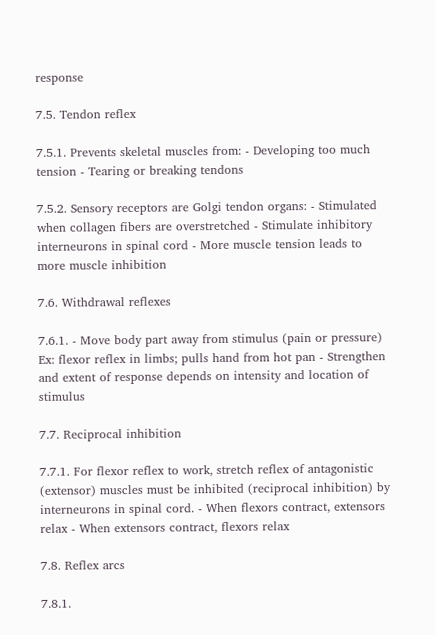response

7.5. Tendon reflex

7.5.1. Prevents skeletal muscles from: - Developing too much tension - Tearing or breaking tendons

7.5.2. Sensory receptors are Golgi tendon organs: - Stimulated when collagen fibers are overstretched - Stimulate inhibitory interneurons in spinal cord - More muscle tension leads to more muscle inhibition

7.6. Withdrawal reflexes

7.6.1. - Move body part away from stimulus (pain or pressure) Ex: flexor reflex in limbs; pulls hand from hot pan - Strengthen and extent of response depends on intensity and location of stimulus

7.7. Reciprocal inhibition

7.7.1. For flexor reflex to work, stretch reflex of antagonistic (extensor) muscles must be inhibited (reciprocal inhibition) by interneurons in spinal cord. - When flexors contract, extensors relax - When extensors contract, flexors relax

7.8. Reflex arcs

7.8.1.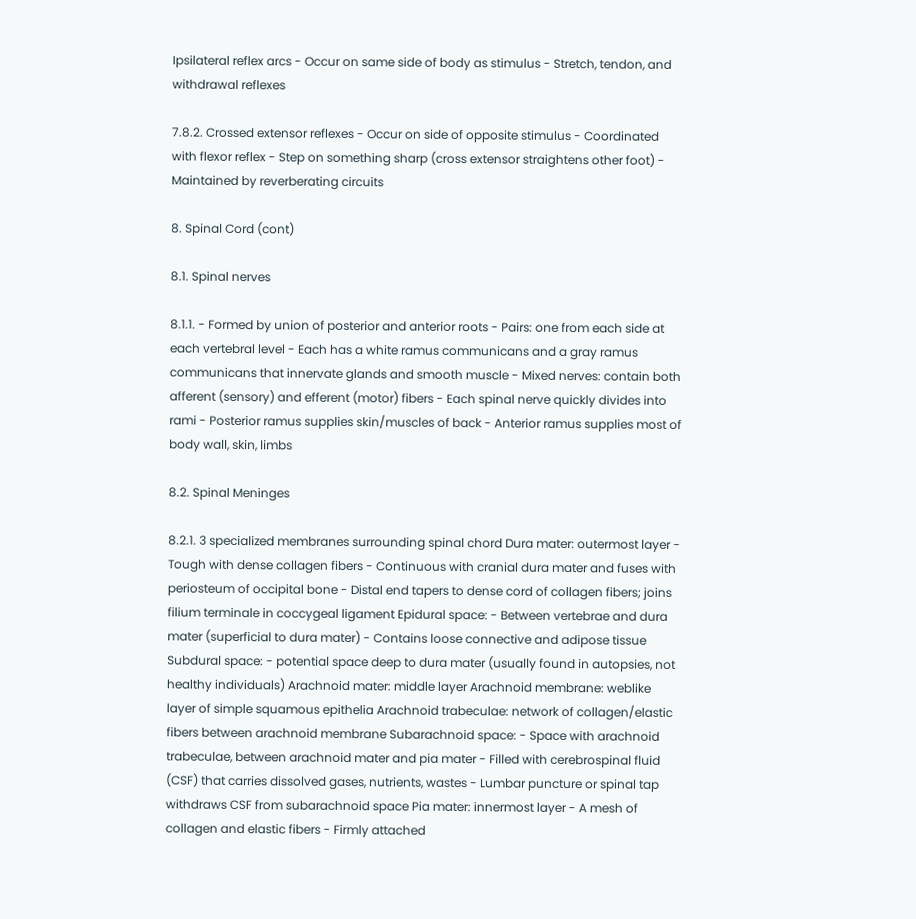Ipsilateral reflex arcs - Occur on same side of body as stimulus - Stretch, tendon, and withdrawal reflexes

7.8.2. Crossed extensor reflexes - Occur on side of opposite stimulus - Coordinated with flexor reflex - Step on something sharp (cross extensor straightens other foot) - Maintained by reverberating circuits

8. Spinal Cord (cont)

8.1. Spinal nerves

8.1.1. - Formed by union of posterior and anterior roots - Pairs: one from each side at each vertebral level - Each has a white ramus communicans and a gray ramus communicans that innervate glands and smooth muscle - Mixed nerves: contain both afferent (sensory) and efferent (motor) fibers - Each spinal nerve quickly divides into rami - Posterior ramus supplies skin/muscles of back - Anterior ramus supplies most of body wall, skin, limbs

8.2. Spinal Meninges

8.2.1. 3 specialized membranes surrounding spinal chord Dura mater: outermost layer - Tough with dense collagen fibers - Continuous with cranial dura mater and fuses with periosteum of occipital bone - Distal end tapers to dense cord of collagen fibers; joins filium terminale in coccygeal ligament Epidural space: - Between vertebrae and dura mater (superficial to dura mater) - Contains loose connective and adipose tissue Subdural space: - potential space deep to dura mater (usually found in autopsies, not healthy individuals) Arachnoid mater: middle layer Arachnoid membrane: weblike layer of simple squamous epithelia Arachnoid trabeculae: network of collagen/elastic fibers between arachnoid membrane Subarachnoid space: - Space with arachnoid trabeculae, between arachnoid mater and pia mater - Filled with cerebrospinal fluid (CSF) that carries dissolved gases, nutrients, wastes - Lumbar puncture or spinal tap withdraws CSF from subarachnoid space Pia mater: innermost layer - A mesh of collagen and elastic fibers - Firmly attached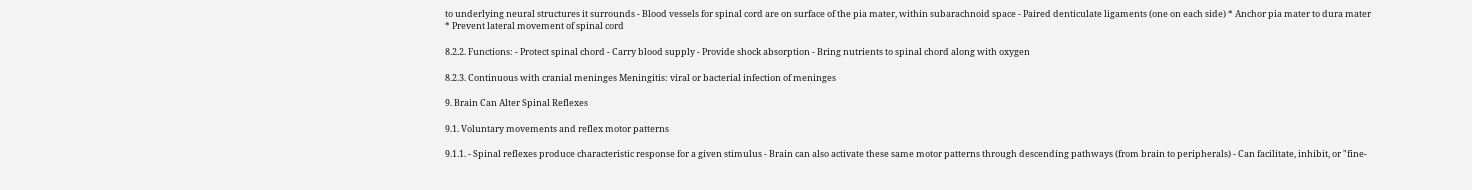to underlying neural structures it surrounds - Blood vessels for spinal cord are on surface of the pia mater, within subarachnoid space - Paired denticulate ligaments (one on each side) * Anchor pia mater to dura mater * Prevent lateral movement of spinal cord

8.2.2. Functions: - Protect spinal chord - Carry blood supply - Provide shock absorption - Bring nutrients to spinal chord along with oxygen

8.2.3. Continuous with cranial meninges Meningitis: viral or bacterial infection of meninges

9. Brain Can Alter Spinal Reflexes

9.1. Voluntary movements and reflex motor patterns

9.1.1. - Spinal reflexes produce characteristic response for a given stimulus - Brain can also activate these same motor patterns through descending pathways (from brain to peripherals) - Can facilitate, inhibit, or "fine-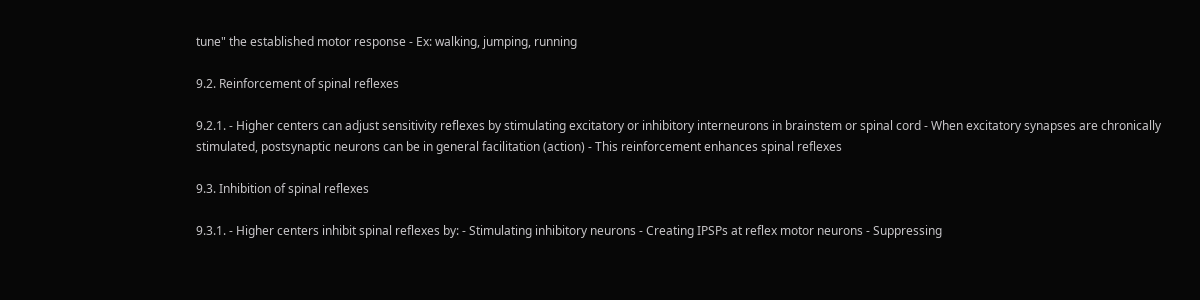tune" the established motor response - Ex: walking, jumping, running

9.2. Reinforcement of spinal reflexes

9.2.1. - Higher centers can adjust sensitivity reflexes by stimulating excitatory or inhibitory interneurons in brainstem or spinal cord - When excitatory synapses are chronically stimulated, postsynaptic neurons can be in general facilitation (action) - This reinforcement enhances spinal reflexes

9.3. Inhibition of spinal reflexes

9.3.1. - Higher centers inhibit spinal reflexes by: - Stimulating inhibitory neurons - Creating IPSPs at reflex motor neurons - Suppressing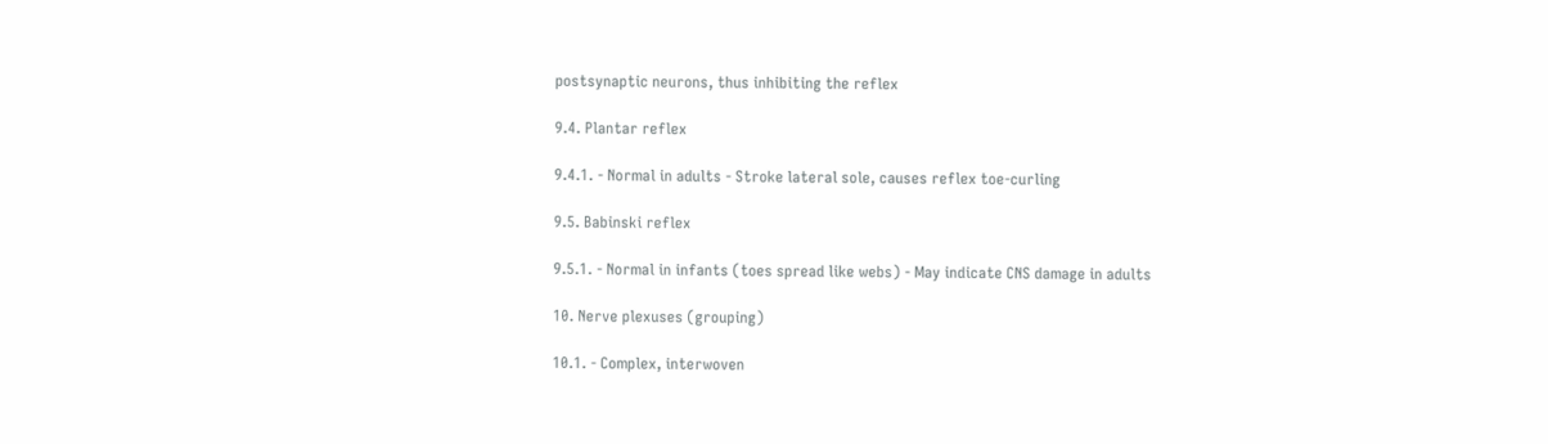postsynaptic neurons, thus inhibiting the reflex

9.4. Plantar reflex

9.4.1. - Normal in adults - Stroke lateral sole, causes reflex toe-curling

9.5. Babinski reflex

9.5.1. - Normal in infants (toes spread like webs) - May indicate CNS damage in adults

10. Nerve plexuses (grouping)

10.1. - Complex, interwoven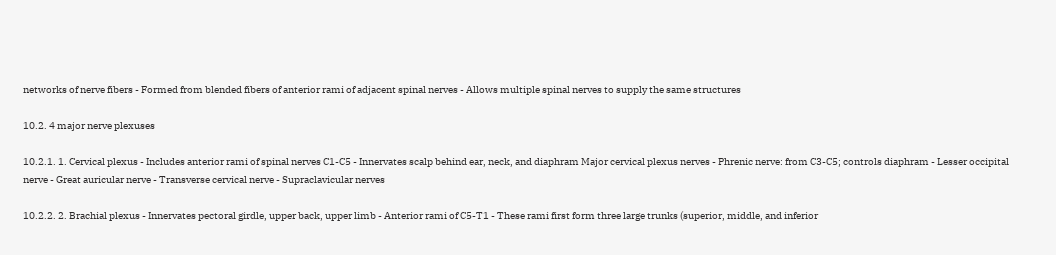networks of nerve fibers - Formed from blended fibers of anterior rami of adjacent spinal nerves - Allows multiple spinal nerves to supply the same structures

10.2. 4 major nerve plexuses

10.2.1. 1. Cervical plexus - Includes anterior rami of spinal nerves C1-C5 - Innervates scalp behind ear, neck, and diaphram Major cervical plexus nerves - Phrenic nerve: from C3-C5; controls diaphram - Lesser occipital nerve - Great auricular nerve - Transverse cervical nerve - Supraclavicular nerves

10.2.2. 2. Brachial plexus - Innervates pectoral girdle, upper back, upper limb - Anterior rami of C5-T1 - These rami first form three large trunks (superior, middle, and inferior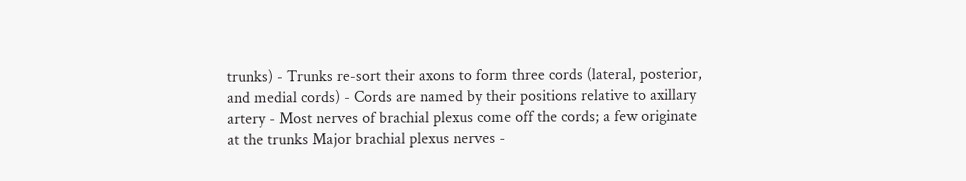trunks) - Trunks re-sort their axons to form three cords (lateral, posterior, and medial cords) - Cords are named by their positions relative to axillary artery - Most nerves of brachial plexus come off the cords; a few originate at the trunks Major brachial plexus nerves -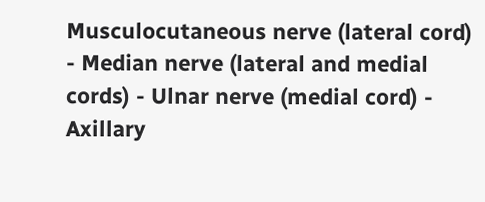Musculocutaneous nerve (lateral cord) - Median nerve (lateral and medial cords) - Ulnar nerve (medial cord) - Axillary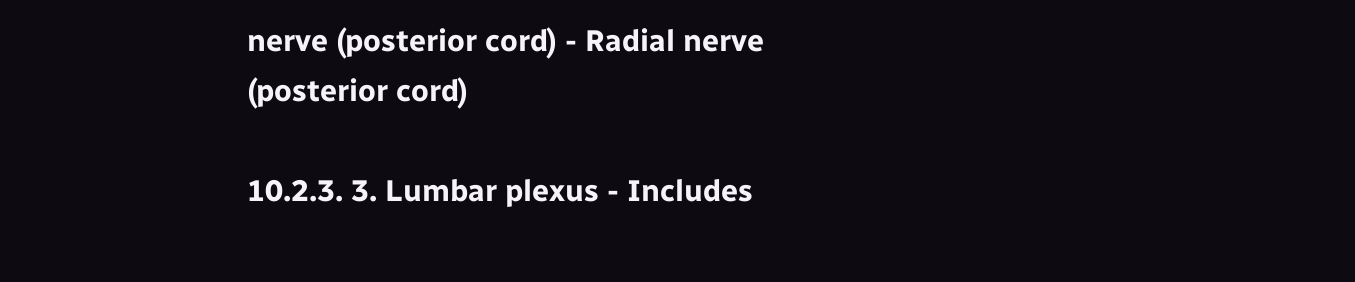nerve (posterior cord) - Radial nerve (posterior cord)

10.2.3. 3. Lumbar plexus - Includes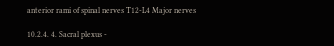anterior rami of spinal nerves T12-L4 Major nerves

10.2.4. 4. Sacral plexus -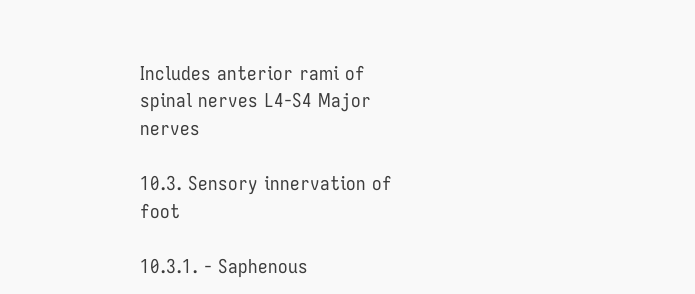Includes anterior rami of spinal nerves L4-S4 Major nerves

10.3. Sensory innervation of foot

10.3.1. - Saphenous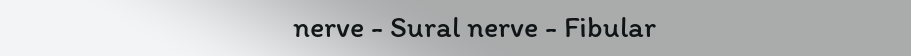nerve - Sural nerve - Fibular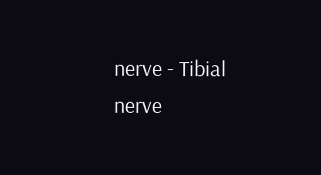nerve - Tibial nerve